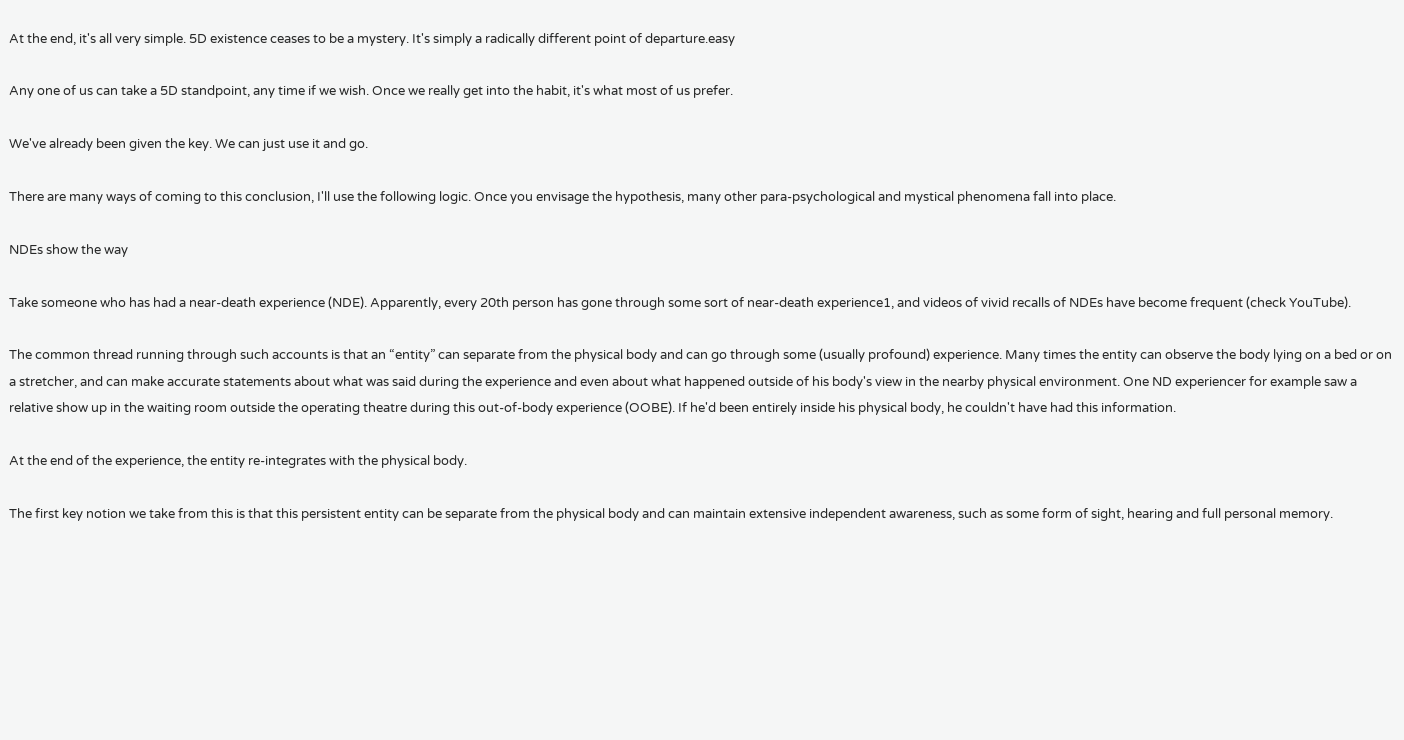At the end, it's all very simple. 5D existence ceases to be a mystery. It's simply a radically different point of departure.easy

Any one of us can take a 5D standpoint, any time if we wish. Once we really get into the habit, it's what most of us prefer.

We've already been given the key. We can just use it and go.

There are many ways of coming to this conclusion, I'll use the following logic. Once you envisage the hypothesis, many other para-psychological and mystical phenomena fall into place.

NDEs show the way

Take someone who has had a near-death experience (NDE). Apparently, every 20th person has gone through some sort of near-death experience1, and videos of vivid recalls of NDEs have become frequent (check YouTube).

The common thread running through such accounts is that an “entity” can separate from the physical body and can go through some (usually profound) experience. Many times the entity can observe the body lying on a bed or on a stretcher, and can make accurate statements about what was said during the experience and even about what happened outside of his body's view in the nearby physical environment. One ND experiencer for example saw a relative show up in the waiting room outside the operating theatre during this out-of-body experience (OOBE). If he'd been entirely inside his physical body, he couldn't have had this information.

At the end of the experience, the entity re-integrates with the physical body.

The first key notion we take from this is that this persistent entity can be separate from the physical body and can maintain extensive independent awareness, such as some form of sight, hearing and full personal memory.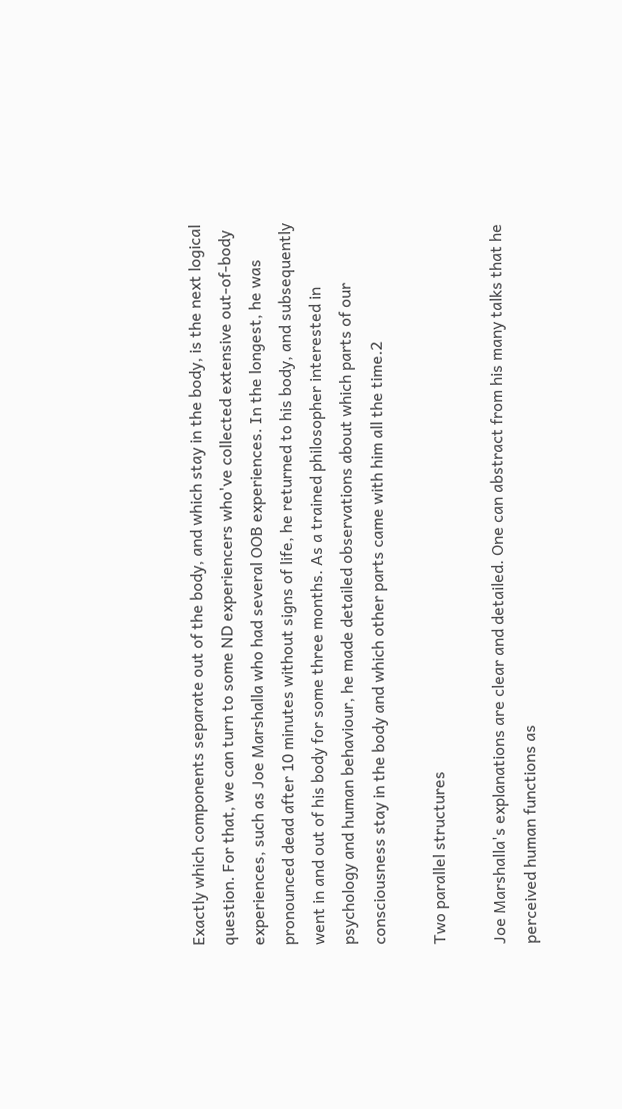Exactly which components separate out of the body, and which stay in the body, is the next logical question. For that, we can turn to some ND experiencers who've collected extensive out-of-body experiences, such as Joe Marshalla who had several OOB experiences. In the longest, he was pronounced dead after 10 minutes without signs of life, he returned to his body, and subsequently went in and out of his body for some three months. As a trained philosopher interested in psychology and human behaviour, he made detailed observations about which parts of our consciousness stay in the body and which other parts came with him all the time.2

Two parallel structures

Joe Marshalla's explanations are clear and detailed. One can abstract from his many talks that he perceived human functions as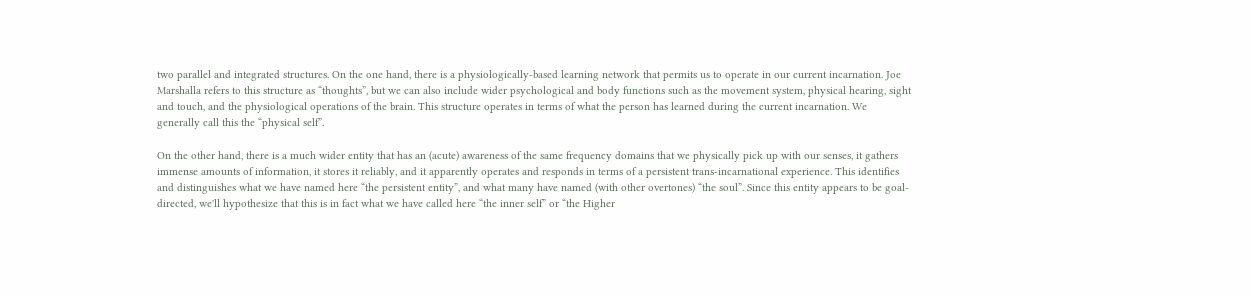two parallel and integrated structures. On the one hand, there is a physiologically-based learning network that permits us to operate in our current incarnation. Joe Marshalla refers to this structure as “thoughts”, but we can also include wider psychological and body functions such as the movement system, physical hearing, sight and touch, and the physiological operations of the brain. This structure operates in terms of what the person has learned during the current incarnation. We generally call this the “physical self”.

On the other hand, there is a much wider entity that has an (acute) awareness of the same frequency domains that we physically pick up with our senses, it gathers immense amounts of information, it stores it reliably, and it apparently operates and responds in terms of a persistent trans-incarnational experience. This identifies and distinguishes what we have named here “the persistent entity”, and what many have named (with other overtones) “the soul”. Since this entity appears to be goal-directed, we'll hypothesize that this is in fact what we have called here “the inner self” or “the Higher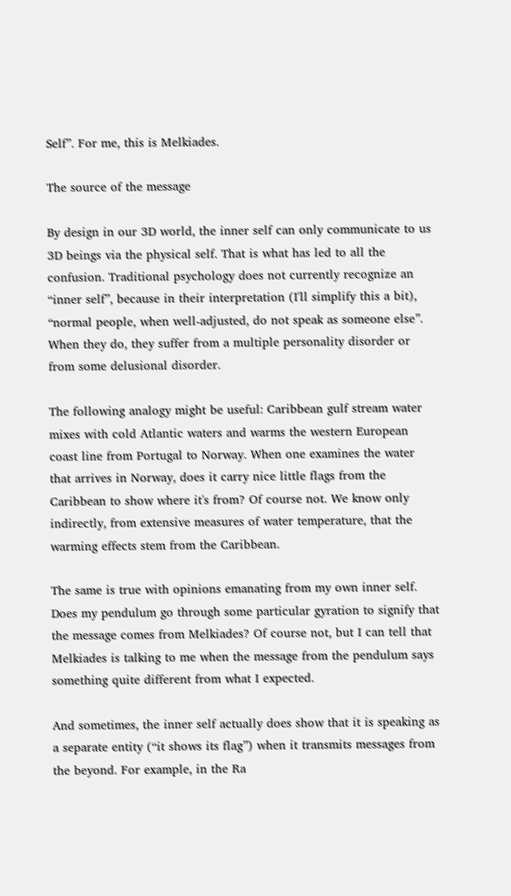Self”. For me, this is Melkiades.

The source of the message

By design in our 3D world, the inner self can only communicate to us 3D beings via the physical self. That is what has led to all the confusion. Traditional psychology does not currently recognize an “inner self”, because in their interpretation (I'll simplify this a bit), “normal people, when well-adjusted, do not speak as someone else”. When they do, they suffer from a multiple personality disorder or from some delusional disorder.

The following analogy might be useful: Caribbean gulf stream water mixes with cold Atlantic waters and warms the western European coast line from Portugal to Norway. When one examines the water that arrives in Norway, does it carry nice little flags from the Caribbean to show where it's from? Of course not. We know only indirectly, from extensive measures of water temperature, that the warming effects stem from the Caribbean.

The same is true with opinions emanating from my own inner self. Does my pendulum go through some particular gyration to signify that the message comes from Melkiades? Of course not, but I can tell that Melkiades is talking to me when the message from the pendulum says something quite different from what I expected.

And sometimes, the inner self actually does show that it is speaking as a separate entity (“it shows its flag”) when it transmits messages from the beyond. For example, in the Ra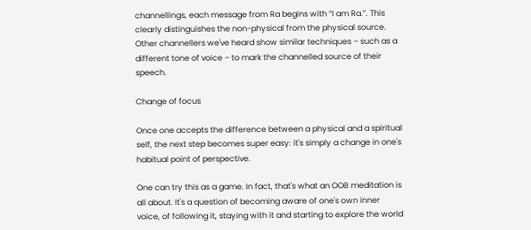channellings, each message from Ra begins with “I am Ra.”. This clearly distinguishes the non-physical from the physical source. Other channellers we've heard show similar techniques – such as a different tone of voice – to mark the channelled source of their speech.

Change of focus

Once one accepts the difference between a physical and a spiritual self, the next step becomes super easy: it's simply a change in one's habitual point of perspective.

One can try this as a game. In fact, that's what an OOB meditation is all about. It's a question of becoming aware of one's own inner voice, of following it, staying with it and starting to explore the world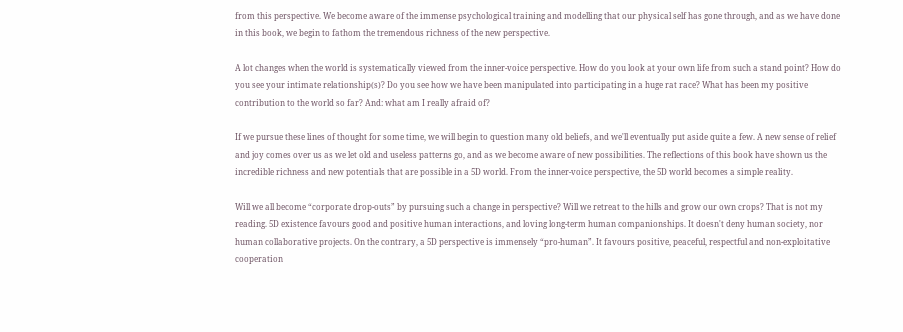from this perspective. We become aware of the immense psychological training and modelling that our physical self has gone through, and as we have done in this book, we begin to fathom the tremendous richness of the new perspective.

A lot changes when the world is systematically viewed from the inner-voice perspective. How do you look at your own life from such a stand point? How do you see your intimate relationship(s)? Do you see how we have been manipulated into participating in a huge rat race? What has been my positive contribution to the world so far? And: what am I really afraid of?

If we pursue these lines of thought for some time, we will begin to question many old beliefs, and we'll eventually put aside quite a few. A new sense of relief and joy comes over us as we let old and useless patterns go, and as we become aware of new possibilities. The reflections of this book have shown us the incredible richness and new potentials that are possible in a 5D world. From the inner-voice perspective, the 5D world becomes a simple reality.

Will we all become “corporate drop-outs” by pursuing such a change in perspective? Will we retreat to the hills and grow our own crops? That is not my reading. 5D existence favours good and positive human interactions, and loving long-term human companionships. It doesn't deny human society, nor human collaborative projects. On the contrary, a 5D perspective is immensely “pro-human”. It favours positive, peaceful, respectful and non-exploitative cooperation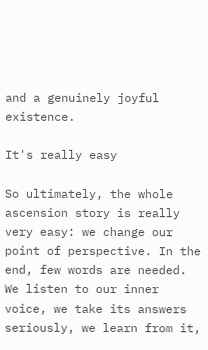and a genuinely joyful existence.

It's really easy

So ultimately, the whole ascension story is really very easy: we change our point of perspective. In the end, few words are needed. We listen to our inner voice, we take its answers seriously, we learn from it,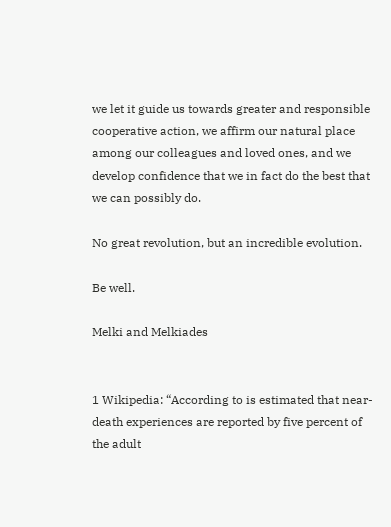we let it guide us towards greater and responsible cooperative action, we affirm our natural place among our colleagues and loved ones, and we develop confidence that we in fact do the best that we can possibly do.

No great revolution, but an incredible evolution.

Be well.

Melki and Melkiades


1 Wikipedia: “According to is estimated that near-death experiences are reported by five percent of the adult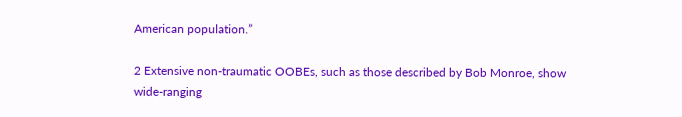American population.”

2 Extensive non-traumatic OOBEs, such as those described by Bob Monroe, show wide-ranging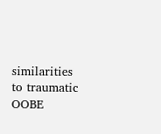similarities to traumatic OOBE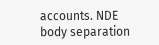accounts. NDE body separation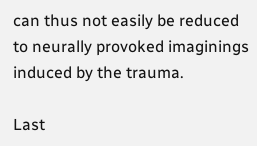can thus not easily be reduced to neurally provoked imaginings induced by the trauma.

Last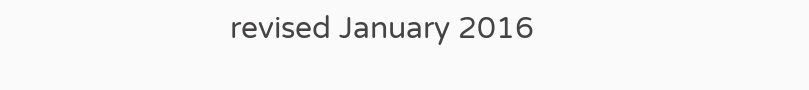revised January 2016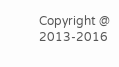Copyright @ 2013-2016